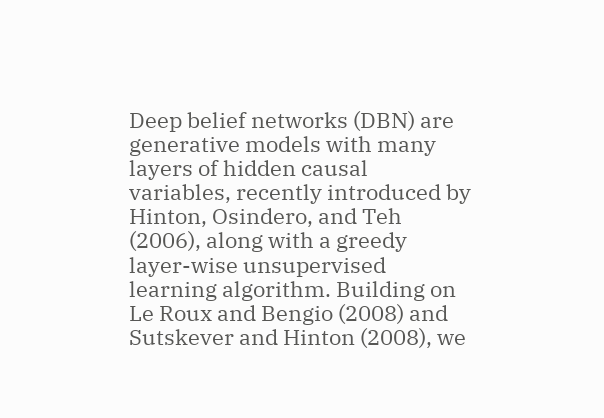Deep belief networks (DBN) are generative models with many layers of hidden causal variables, recently introduced by Hinton, Osindero, and Teh (2006), along with a greedy layer-wise unsupervised learning algorithm. Building on Le Roux and Bengio (2008) and Sutskever and Hinton (2008), we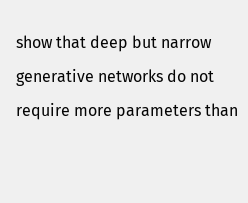show that deep but narrow generative networks do not require more parameters than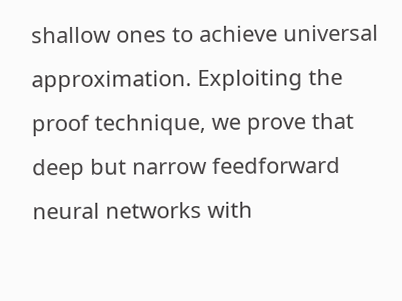shallow ones to achieve universal approximation. Exploiting the proof technique, we prove that deep but narrow feedforward neural networks with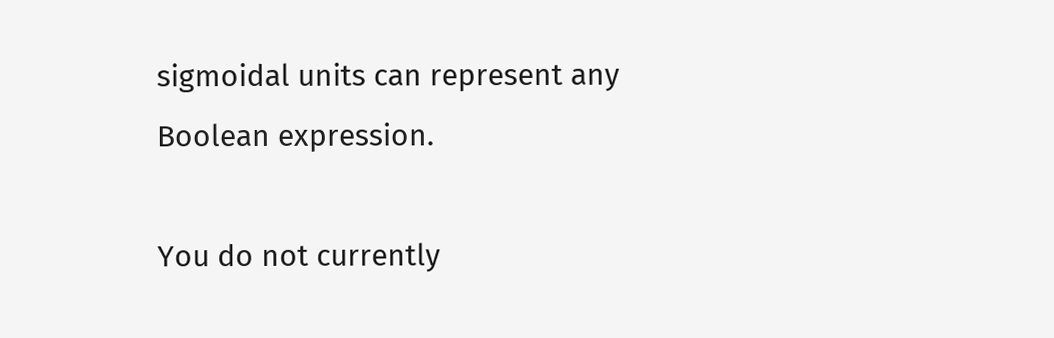sigmoidal units can represent any Boolean expression.

You do not currently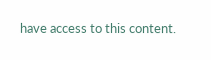have access to this content.